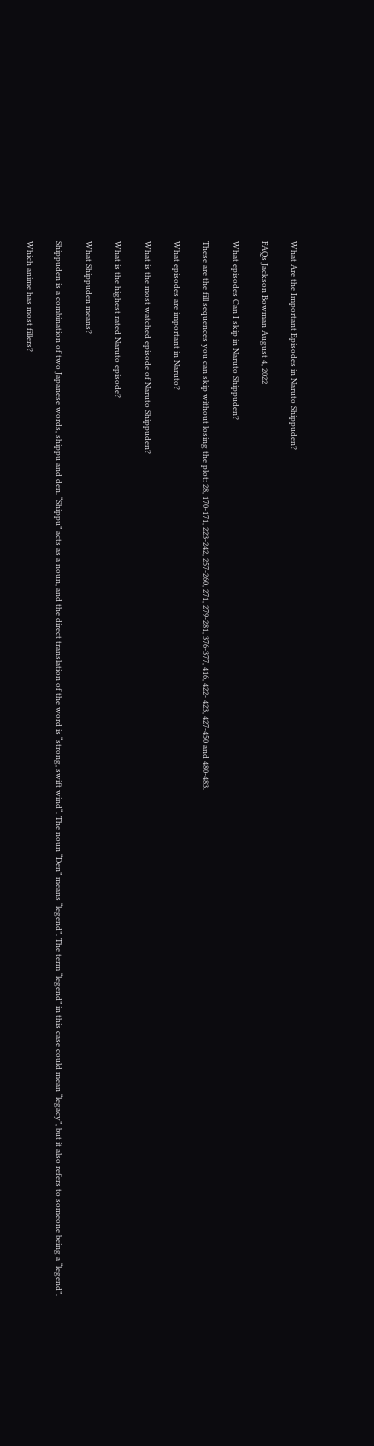What Are the Important Episodes in Naruto Shippuden?

FAQs Jackson Bowman August 4, 2022

What episodes Can I skip in Naruto Shippuden?

These are the fill sequences you can skip without losing the plot: 28, 170-171, 223-242, 257-260, 271, 279-281, 376-377, 416, 422- 423, 427-450 and 480-483.

What episodes are important in Naruto?

What is the most watched episode of Naruto Shippuden?

What is the highest rated Naruto episode?

What Shippuden means?

Shippuden is a combination of two Japanese words, shippu and den. “Shippu” acts as a noun, and the direct translation of the word is “strong, swift wind“. The noun “Den” means “legend”. The term “legend” in this case could mean “legacy”, but it also refers to someone being a “legend”.

Which anime has most fillers?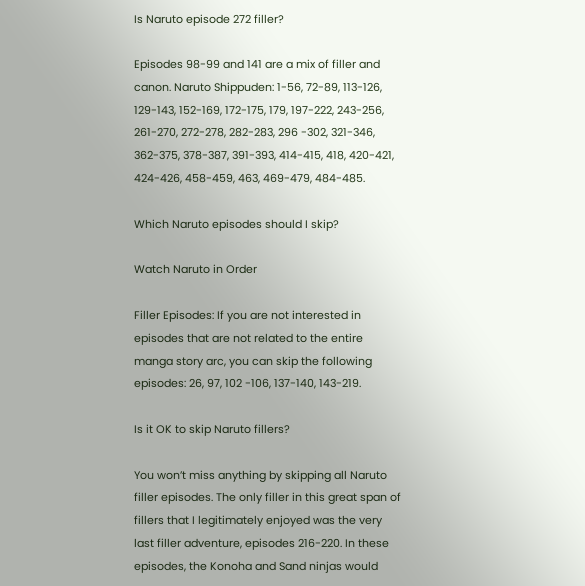Is Naruto episode 272 filler?

Episodes 98-99 and 141 are a mix of filler and canon. Naruto Shippuden: 1-56, 72-89, 113-126, 129-143, 152-169, 172-175, 179, 197-222, 243-256, 261-270, 272-278, 282-283, 296 -302, 321-346, 362-375, 378-387, 391-393, 414-415, 418, 420-421, 424-426, 458-459, 463, 469-479, 484-485.

Which Naruto episodes should I skip?

Watch Naruto in Order

Filler Episodes: If you are not interested in episodes that are not related to the entire manga story arc, you can skip the following episodes: 26, 97, 102 -106, 137-140, 143-219.

Is it OK to skip Naruto fillers?

You won’t miss anything by skipping all Naruto filler episodes. The only filler in this great span of fillers that I legitimately enjoyed was the very last filler adventure, episodes 216-220. In these episodes, the Konoha and Sand ninjas would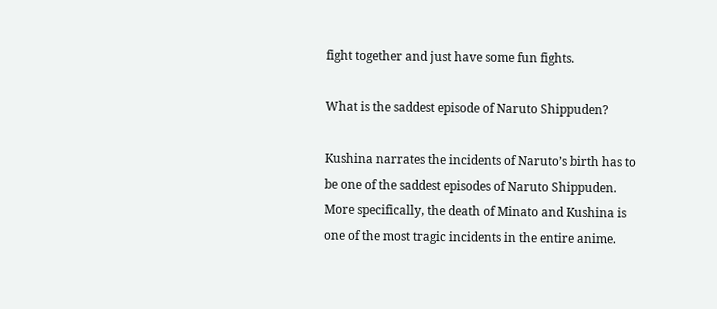fight together and just have some fun fights.

What is the saddest episode of Naruto Shippuden?

Kushina narrates the incidents of Naruto’s birth has to be one of the saddest episodes of Naruto Shippuden. More specifically, the death of Minato and Kushina is one of the most tragic incidents in the entire anime.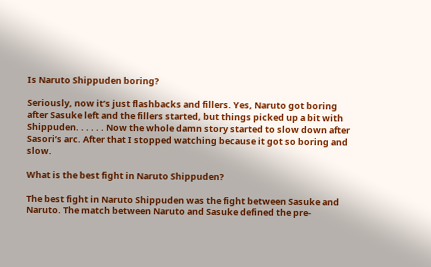Is Naruto Shippuden boring?

Seriously, now it’s just flashbacks and fillers. Yes, Naruto got boring after Sasuke left and the fillers started, but things picked up a bit with Shippuden. . . . . . Now the whole damn story started to slow down after Sasori’s arc. After that I stopped watching because it got so boring and slow.

What is the best fight in Naruto Shippuden?

The best fight in Naruto Shippuden was the fight between Sasuke and Naruto. The match between Naruto and Sasuke defined the pre-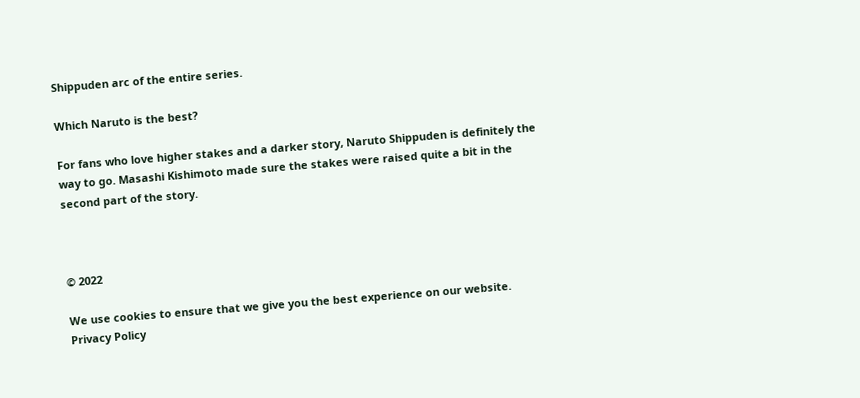Shippuden arc of the entire series.

Which Naruto is the best?

For fans who love higher stakes and a darker story, Naruto Shippuden is definitely the way to go. Masashi Kishimoto made sure the stakes were raised quite a bit in the second part of the story.



© 2022

We use cookies to ensure that we give you the best experience on our website.
Privacy Policy